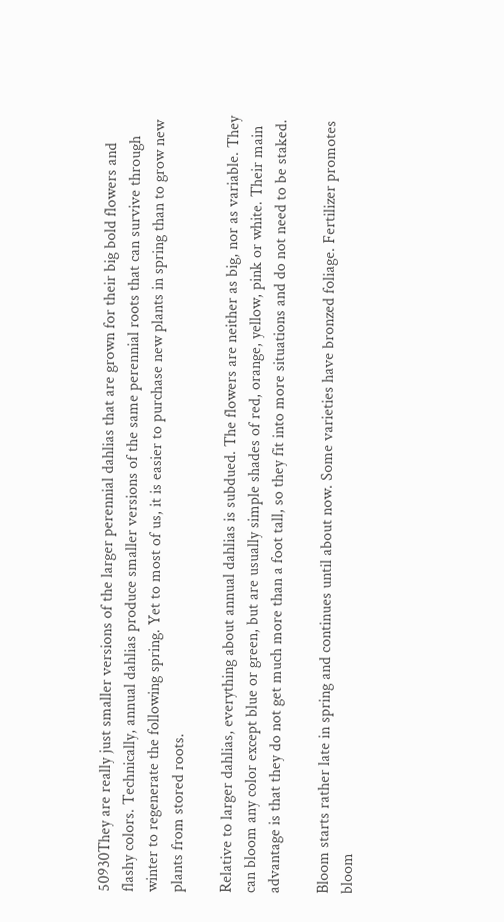50930They are really just smaller versions of the larger perennial dahlias that are grown for their big bold flowers and flashy colors. Technically, annual dahlias produce smaller versions of the same perennial roots that can survive through winter to regenerate the following spring. Yet to most of us, it is easier to purchase new plants in spring than to grow new plants from stored roots.

Relative to larger dahlias, everything about annual dahlias is subdued. The flowers are neither as big, nor as variable. They can bloom any color except blue or green, but are usually simple shades of red, orange, yellow, pink or white. Their main advantage is that they do not get much more than a foot tall, so they fit into more situations and do not need to be staked.

Bloom starts rather late in spring and continues until about now. Some varieties have bronzed foliage. Fertilizer promotes bloom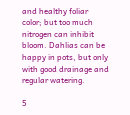and healthy foliar color; but too much nitrogen can inhibit bloom. Dahlias can be happy in pots, but only with good drainage and regular watering.

5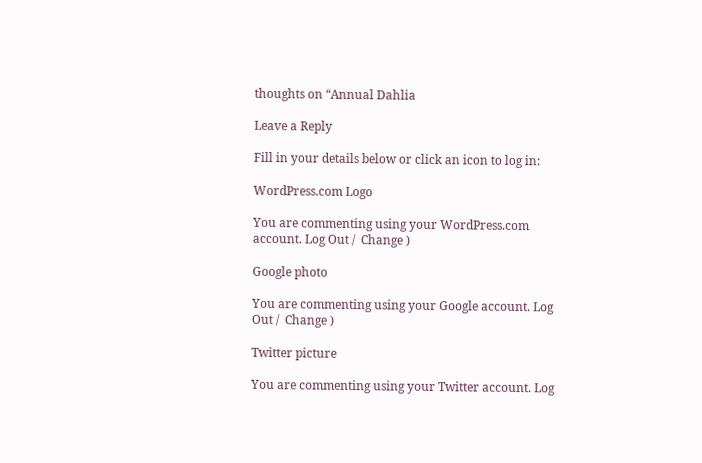thoughts on “Annual Dahlia

Leave a Reply

Fill in your details below or click an icon to log in:

WordPress.com Logo

You are commenting using your WordPress.com account. Log Out /  Change )

Google photo

You are commenting using your Google account. Log Out /  Change )

Twitter picture

You are commenting using your Twitter account. Log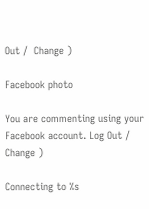Out /  Change )

Facebook photo

You are commenting using your Facebook account. Log Out /  Change )

Connecting to %s